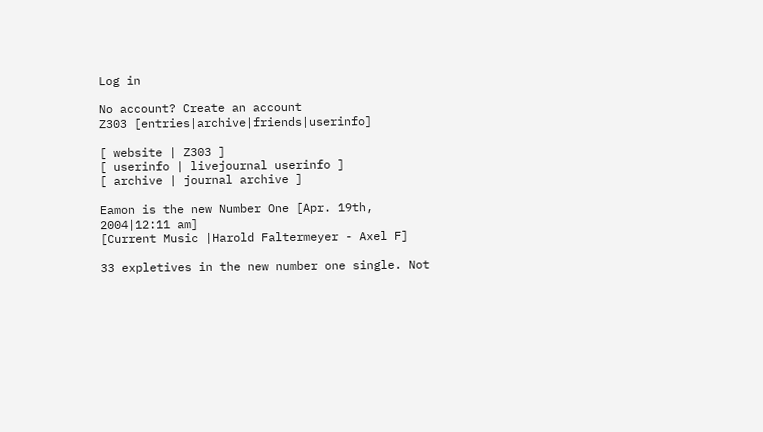Log in

No account? Create an account
Z303 [entries|archive|friends|userinfo]

[ website | Z303 ]
[ userinfo | livejournal userinfo ]
[ archive | journal archive ]

Eamon is the new Number One [Apr. 19th, 2004|12:11 am]
[Current Music |Harold Faltermeyer - Axel F]

33 expletives in the new number one single. Not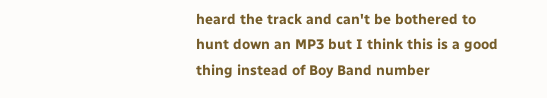heard the track and can't be bothered to hunt down an MP3 but I think this is a good thing instead of Boy Band number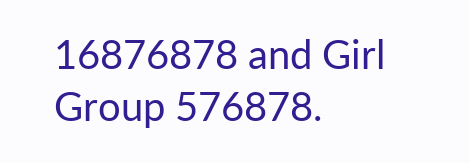16876878 and Girl Group 576878.